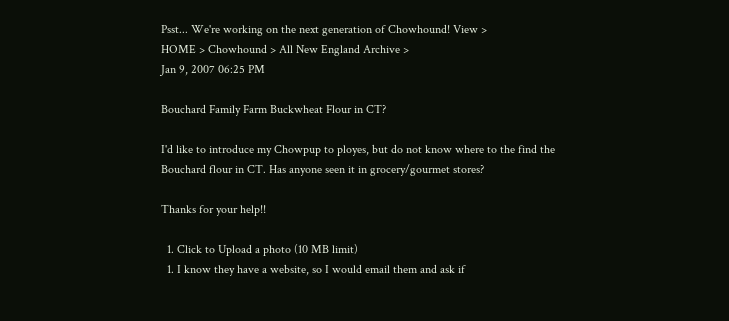Psst... We're working on the next generation of Chowhound! View >
HOME > Chowhound > All New England Archive >
Jan 9, 2007 06:25 PM

Bouchard Family Farm Buckwheat Flour in CT?

I'd like to introduce my Chowpup to ployes, but do not know where to the find the Bouchard flour in CT. Has anyone seen it in grocery/gourmet stores?

Thanks for your help!!

  1. Click to Upload a photo (10 MB limit)
  1. I know they have a website, so I would email them and ask if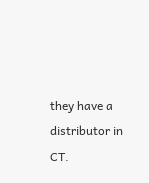they have a distributor in CT.